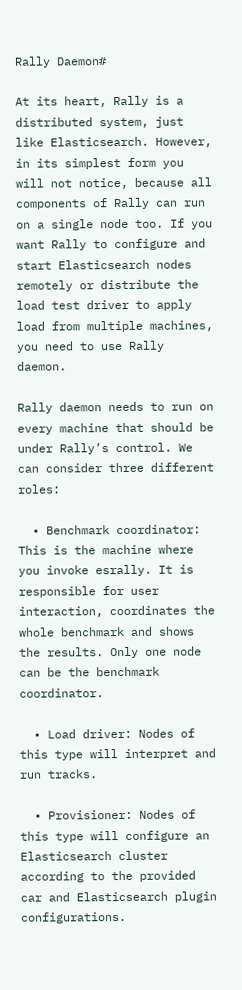Rally Daemon#

At its heart, Rally is a distributed system, just like Elasticsearch. However, in its simplest form you will not notice, because all components of Rally can run on a single node too. If you want Rally to configure and start Elasticsearch nodes remotely or distribute the load test driver to apply load from multiple machines, you need to use Rally daemon.

Rally daemon needs to run on every machine that should be under Rally’s control. We can consider three different roles:

  • Benchmark coordinator: This is the machine where you invoke esrally. It is responsible for user interaction, coordinates the whole benchmark and shows the results. Only one node can be the benchmark coordinator.

  • Load driver: Nodes of this type will interpret and run tracks.

  • Provisioner: Nodes of this type will configure an Elasticsearch cluster according to the provided car and Elasticsearch plugin configurations.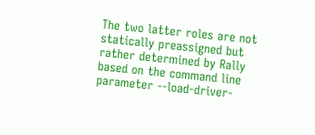The two latter roles are not statically preassigned but rather determined by Rally based on the command line parameter --load-driver-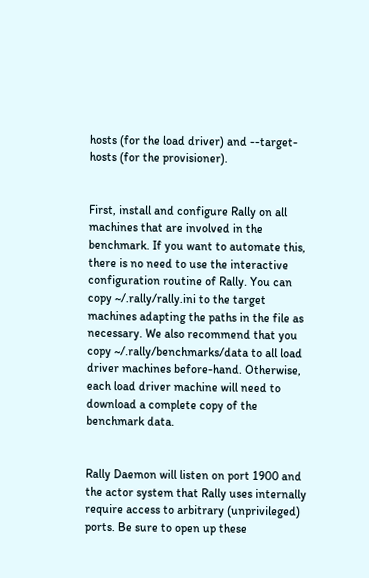hosts (for the load driver) and --target-hosts (for the provisioner).


First, install and configure Rally on all machines that are involved in the benchmark. If you want to automate this, there is no need to use the interactive configuration routine of Rally. You can copy ~/.rally/rally.ini to the target machines adapting the paths in the file as necessary. We also recommend that you copy ~/.rally/benchmarks/data to all load driver machines before-hand. Otherwise, each load driver machine will need to download a complete copy of the benchmark data.


Rally Daemon will listen on port 1900 and the actor system that Rally uses internally require access to arbitrary (unprivileged) ports. Be sure to open up these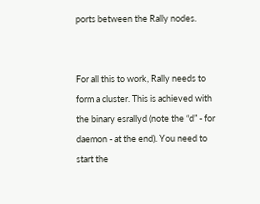ports between the Rally nodes.


For all this to work, Rally needs to form a cluster. This is achieved with the binary esrallyd (note the “d” - for daemon - at the end). You need to start the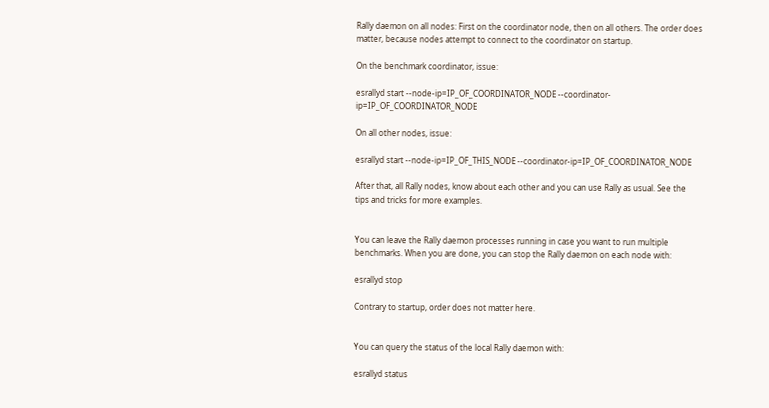Rally daemon on all nodes: First on the coordinator node, then on all others. The order does matter, because nodes attempt to connect to the coordinator on startup.

On the benchmark coordinator, issue:

esrallyd start --node-ip=IP_OF_COORDINATOR_NODE --coordinator-ip=IP_OF_COORDINATOR_NODE

On all other nodes, issue:

esrallyd start --node-ip=IP_OF_THIS_NODE --coordinator-ip=IP_OF_COORDINATOR_NODE

After that, all Rally nodes, know about each other and you can use Rally as usual. See the tips and tricks for more examples.


You can leave the Rally daemon processes running in case you want to run multiple benchmarks. When you are done, you can stop the Rally daemon on each node with:

esrallyd stop

Contrary to startup, order does not matter here.


You can query the status of the local Rally daemon with:

esrallyd status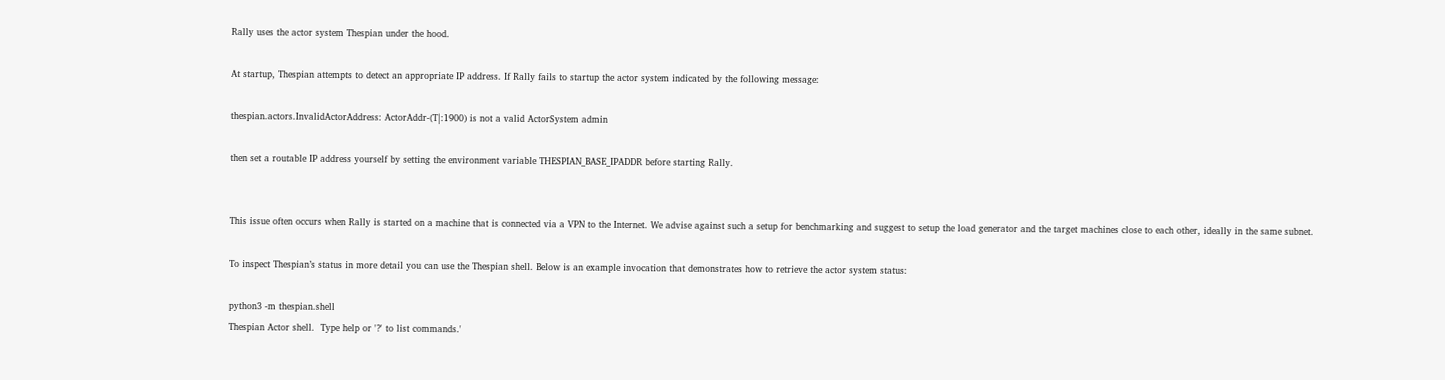Rally uses the actor system Thespian under the hood.

At startup, Thespian attempts to detect an appropriate IP address. If Rally fails to startup the actor system indicated by the following message:

thespian.actors.InvalidActorAddress: ActorAddr-(T|:1900) is not a valid ActorSystem admin

then set a routable IP address yourself by setting the environment variable THESPIAN_BASE_IPADDR before starting Rally.


This issue often occurs when Rally is started on a machine that is connected via a VPN to the Internet. We advise against such a setup for benchmarking and suggest to setup the load generator and the target machines close to each other, ideally in the same subnet.

To inspect Thespian’s status in more detail you can use the Thespian shell. Below is an example invocation that demonstrates how to retrieve the actor system status:

python3 -m thespian.shell
Thespian Actor shell.  Type help or '?' to list commands.'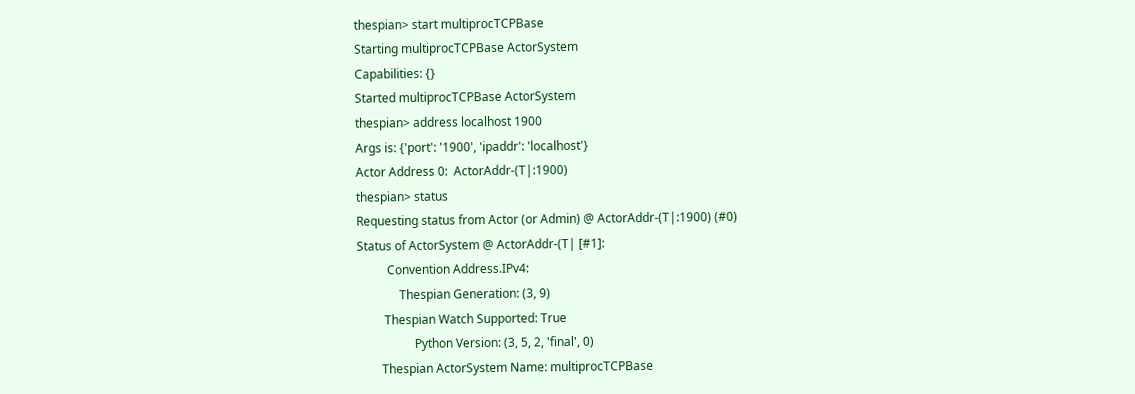thespian> start multiprocTCPBase
Starting multiprocTCPBase ActorSystem
Capabilities: {}
Started multiprocTCPBase ActorSystem
thespian> address localhost 1900
Args is: {'port': '1900', 'ipaddr': 'localhost'}
Actor Address 0:  ActorAddr-(T|:1900)
thespian> status
Requesting status from Actor (or Admin) @ ActorAddr-(T|:1900) (#0)
Status of ActorSystem @ ActorAddr-(T| [#1]:
          Convention Address.IPv4:
              Thespian Generation: (3, 9)
         Thespian Watch Supported: True
                   Python Version: (3, 5, 2, 'final', 0)
        Thespian ActorSystem Name: multiprocTCPBase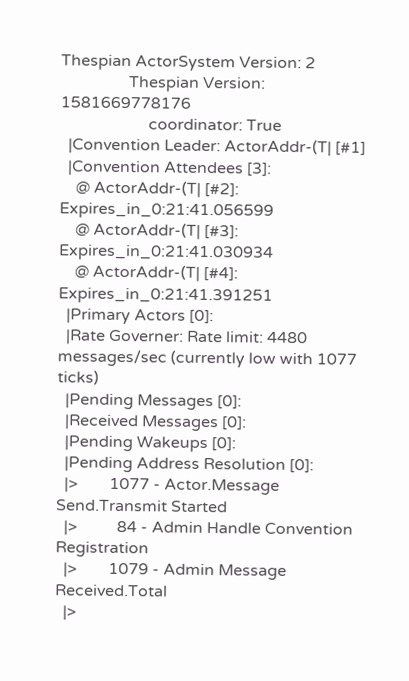Thespian ActorSystem Version: 2
                 Thespian Version: 1581669778176
                      coordinator: True
  |Convention Leader: ActorAddr-(T| [#1]
  |Convention Attendees [3]:
    @ ActorAddr-(T| [#2]: Expires_in_0:21:41.056599
    @ ActorAddr-(T| [#3]: Expires_in_0:21:41.030934
    @ ActorAddr-(T| [#4]: Expires_in_0:21:41.391251
  |Primary Actors [0]:
  |Rate Governer: Rate limit: 4480 messages/sec (currently low with 1077 ticks)
  |Pending Messages [0]:
  |Received Messages [0]:
  |Pending Wakeups [0]:
  |Pending Address Resolution [0]:
  |>        1077 - Actor.Message Send.Transmit Started
  |>          84 - Admin Handle Convention Registration
  |>        1079 - Admin Message Received.Total
  |>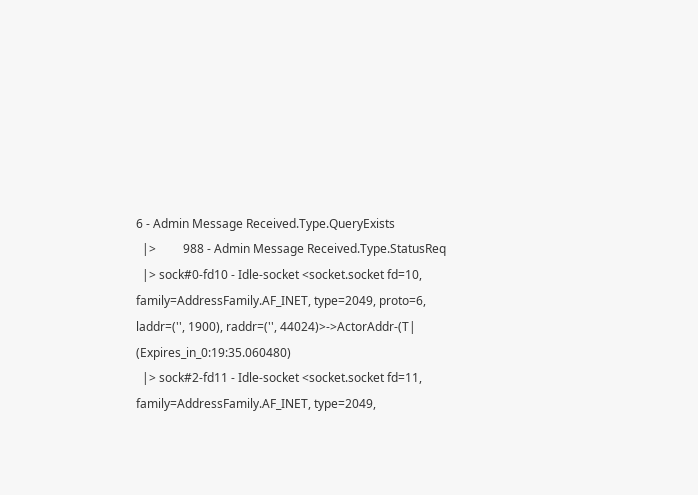6 - Admin Message Received.Type.QueryExists
  |>         988 - Admin Message Received.Type.StatusReq
  |> sock#0-fd10 - Idle-socket <socket.socket fd=10, family=AddressFamily.AF_INET, type=2049, proto=6, laddr=('', 1900), raddr=('', 44024)>->ActorAddr-(T| (Expires_in_0:19:35.060480)
  |> sock#2-fd11 - Idle-socket <socket.socket fd=11, family=AddressFamily.AF_INET, type=2049,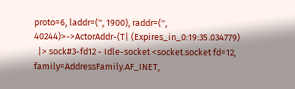proto=6, laddr=('', 1900), raddr=('', 40244)>->ActorAddr-(T| (Expires_in_0:19:35.034779)
  |> sock#3-fd12 - Idle-socket <socket.socket fd=12, family=AddressFamily.AF_INET,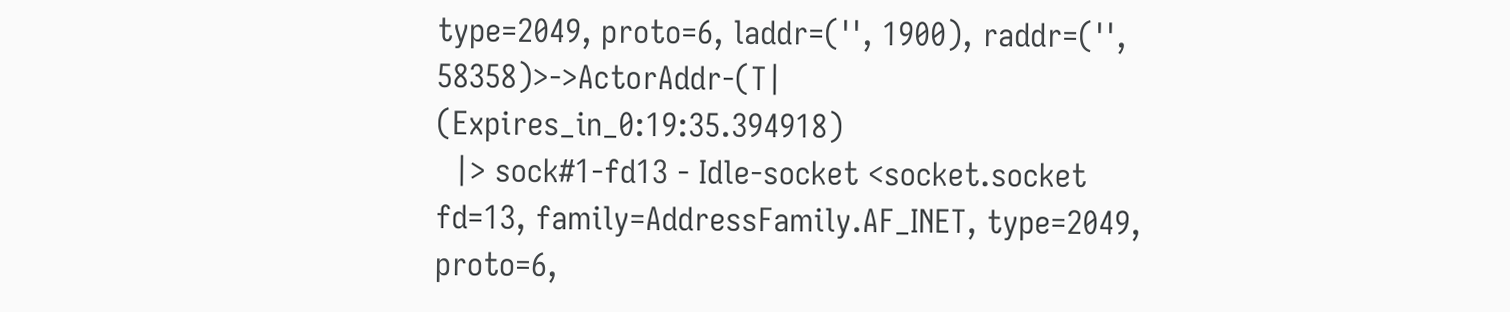type=2049, proto=6, laddr=('', 1900), raddr=('', 58358)>->ActorAddr-(T| (Expires_in_0:19:35.394918)
  |> sock#1-fd13 - Idle-socket <socket.socket fd=13, family=AddressFamily.AF_INET, type=2049, proto=6,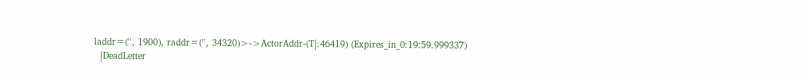laddr=('', 1900), raddr=('', 34320)>->ActorAddr-(T|:46419) (Expires_in_0:19:59.999337)
  |DeadLetter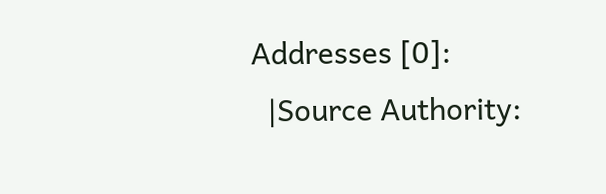Addresses [0]:
  |Source Authority: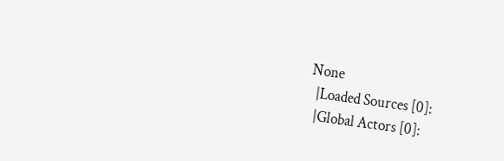None
  |Loaded Sources [0]:
  |Global Actors [0]: